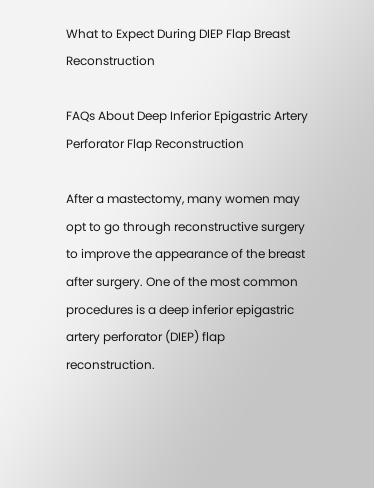What to Expect During DIEP Flap Breast Reconstruction

FAQs About Deep Inferior Epigastric Artery Perforator Flap Reconstruction

After a mastectomy, many women may opt to go through reconstructive surgery to improve the appearance of the breast after surgery. One of the most common procedures is a deep inferior epigastric artery perforator (DIEP) flap reconstruction.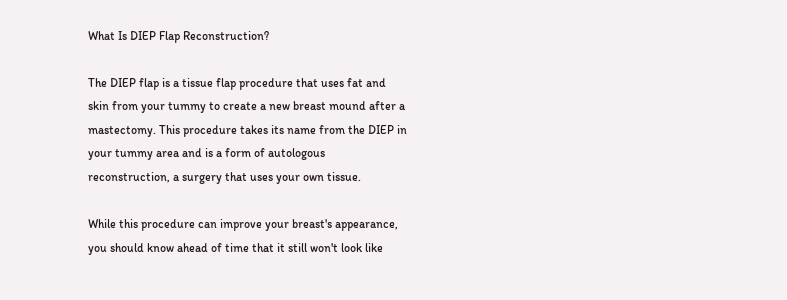What Is DIEP Flap Reconstruction?

The DIEP flap is a tissue flap procedure that uses fat and skin from your tummy to create a new breast mound after a mastectomy. This procedure takes its name from the DIEP in your tummy area and is a form of autologous reconstruction, a surgery that uses your own tissue.

While this procedure can improve your breast's appearance, you should know ahead of time that it still won't look like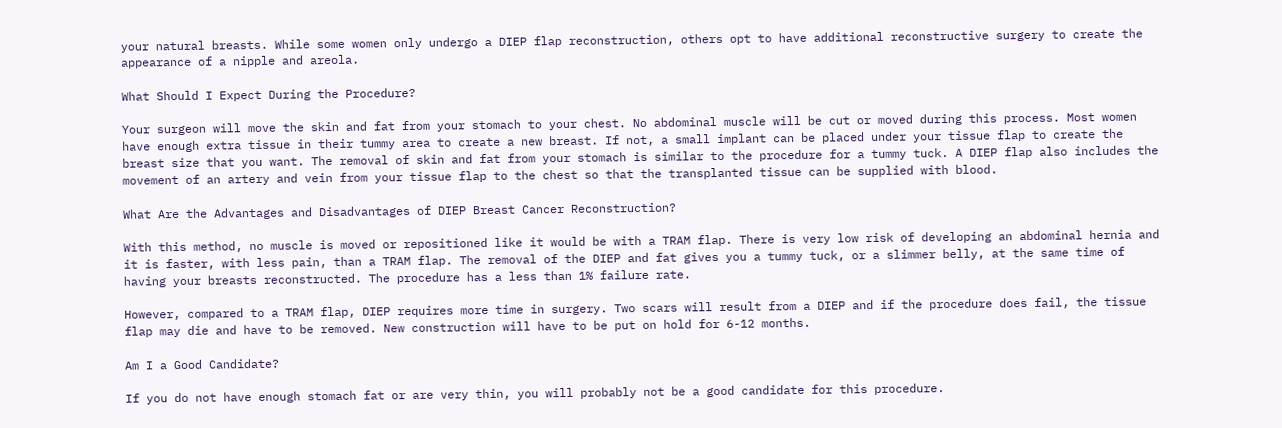your natural breasts. While some women only undergo a DIEP flap reconstruction, others opt to have additional reconstructive surgery to create the appearance of a nipple and areola.

What Should I Expect During the Procedure?

Your surgeon will move the skin and fat from your stomach to your chest. No abdominal muscle will be cut or moved during this process. Most women have enough extra tissue in their tummy area to create a new breast. If not, a small implant can be placed under your tissue flap to create the breast size that you want. The removal of skin and fat from your stomach is similar to the procedure for a tummy tuck. A DIEP flap also includes the movement of an artery and vein from your tissue flap to the chest so that the transplanted tissue can be supplied with blood.

What Are the Advantages and Disadvantages of DIEP Breast Cancer Reconstruction?

With this method, no muscle is moved or repositioned like it would be with a TRAM flap. There is very low risk of developing an abdominal hernia and it is faster, with less pain, than a TRAM flap. The removal of the DIEP and fat gives you a tummy tuck, or a slimmer belly, at the same time of having your breasts reconstructed. The procedure has a less than 1% failure rate.

However, compared to a TRAM flap, DIEP requires more time in surgery. Two scars will result from a DIEP and if the procedure does fail, the tissue flap may die and have to be removed. New construction will have to be put on hold for 6-12 months.

Am I a Good Candidate?

If you do not have enough stomach fat or are very thin, you will probably not be a good candidate for this procedure.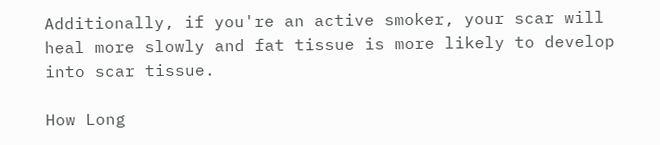Additionally, if you're an active smoker, your scar will heal more slowly and fat tissue is more likely to develop into scar tissue.

How Long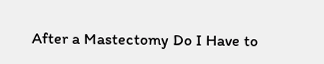After a Mastectomy Do I Have to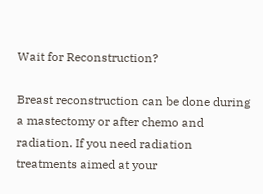Wait for Reconstruction?

Breast reconstruction can be done during a mastectomy or after chemo and radiation. If you need radiation treatments aimed at your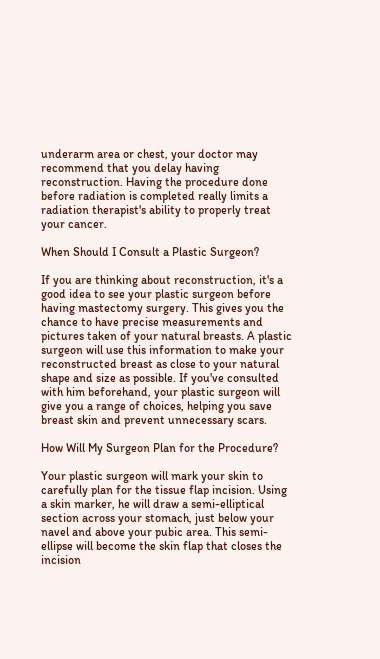underarm area or chest, your doctor may recommend that you delay having reconstruction. Having the procedure done before radiation is completed really limits a radiation therapist's ability to properly treat your cancer.

When Should I Consult a Plastic Surgeon?

If you are thinking about reconstruction, it's a good idea to see your plastic surgeon before having mastectomy surgery. This gives you the chance to have precise measurements and pictures taken of your natural breasts. A plastic surgeon will use this information to make your reconstructed breast as close to your natural shape and size as possible. If you've consulted with him beforehand, your plastic surgeon will give you a range of choices, helping you save breast skin and prevent unnecessary scars.

How Will My Surgeon Plan for the Procedure?

Your plastic surgeon will mark your skin to carefully plan for the tissue flap incision. Using a skin marker, he will draw a semi-elliptical section across your stomach, just below your navel and above your pubic area. This semi-ellipse will become the skin flap that closes the incision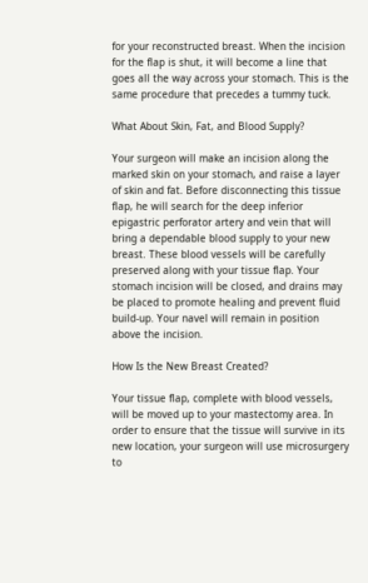for your reconstructed breast. When the incision for the flap is shut, it will become a line that goes all the way across your stomach. This is the same procedure that precedes a tummy tuck.

What About Skin, Fat, and Blood Supply?

Your surgeon will make an incision along the marked skin on your stomach, and raise a layer of skin and fat. Before disconnecting this tissue flap, he will search for the deep inferior epigastric perforator artery and vein that will bring a dependable blood supply to your new breast. These blood vessels will be carefully preserved along with your tissue flap. Your stomach incision will be closed, and drains may be placed to promote healing and prevent fluid build-up. Your navel will remain in position above the incision.

How Is the New Breast Created?

Your tissue flap, complete with blood vessels, will be moved up to your mastectomy area. In order to ensure that the tissue will survive in its new location, your surgeon will use microsurgery to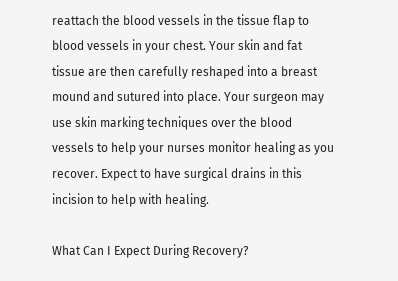reattach the blood vessels in the tissue flap to blood vessels in your chest. Your skin and fat tissue are then carefully reshaped into a breast mound and sutured into place. Your surgeon may use skin marking techniques over the blood vessels to help your nurses monitor healing as you recover. Expect to have surgical drains in this incision to help with healing.

What Can I Expect During Recovery?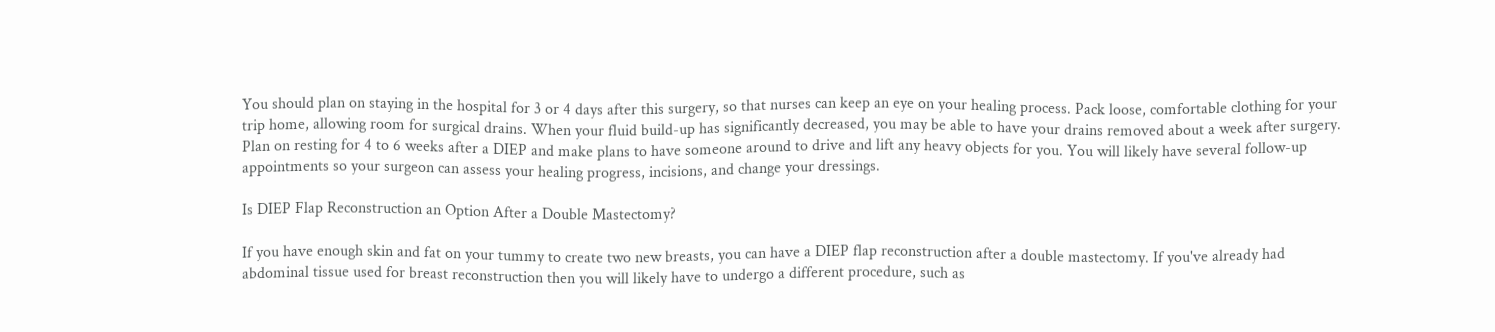You should plan on staying in the hospital for 3 or 4 days after this surgery, so that nurses can keep an eye on your healing process. Pack loose, comfortable clothing for your trip home, allowing room for surgical drains. When your fluid build-up has significantly decreased, you may be able to have your drains removed about a week after surgery. Plan on resting for 4 to 6 weeks after a DIEP and make plans to have someone around to drive and lift any heavy objects for you. You will likely have several follow-up appointments so your surgeon can assess your healing progress, incisions, and change your dressings.

Is DIEP Flap Reconstruction an Option After a Double Mastectomy?

If you have enough skin and fat on your tummy to create two new breasts, you can have a DIEP flap reconstruction after a double mastectomy. If you've already had abdominal tissue used for breast reconstruction then you will likely have to undergo a different procedure, such as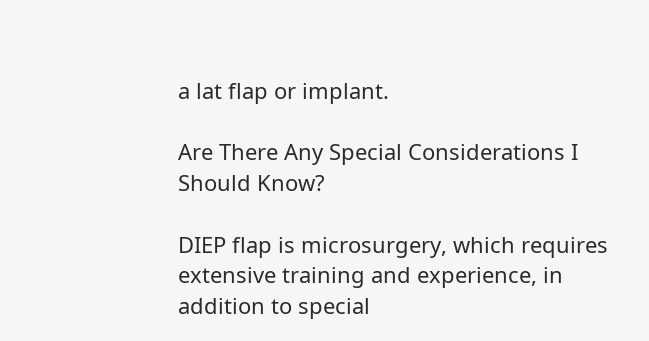a lat flap or implant.

Are There Any Special Considerations I Should Know?

DIEP flap is microsurgery, which requires extensive training and experience, in addition to special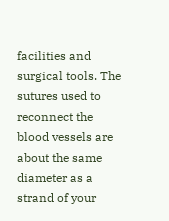facilities and surgical tools. The sutures used to reconnect the blood vessels are about the same diameter as a strand of your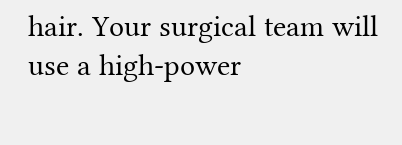hair. Your surgical team will use a high-power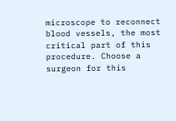microscope to reconnect blood vessels, the most critical part of this procedure. Choose a surgeon for this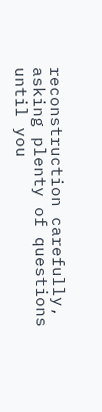reconstruction carefully, asking plenty of questions until you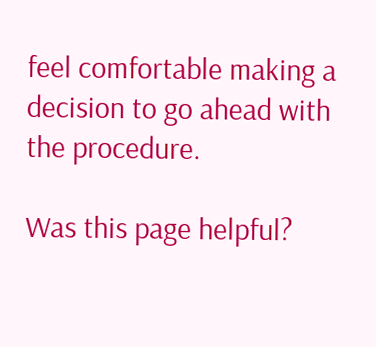feel comfortable making a decision to go ahead with the procedure.

Was this page helpful?